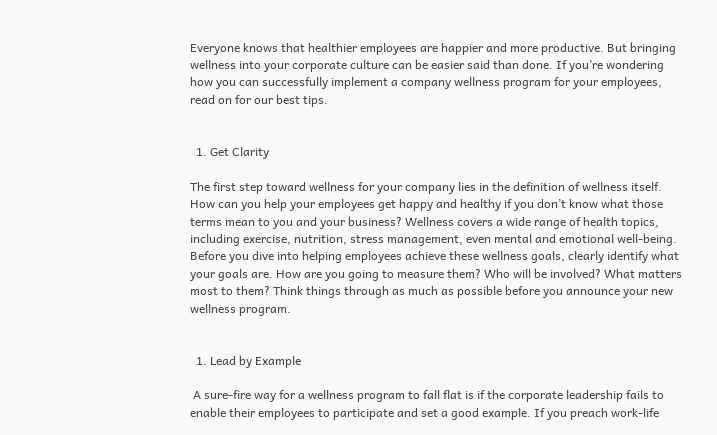Everyone knows that healthier employees are happier and more productive. But bringing wellness into your corporate culture can be easier said than done. If you’re wondering how you can successfully implement a company wellness program for your employees, read on for our best tips.


  1. Get Clarity

The first step toward wellness for your company lies in the definition of wellness itself. How can you help your employees get happy and healthy if you don’t know what those terms mean to you and your business? Wellness covers a wide range of health topics, including exercise, nutrition, stress management, even mental and emotional well-being. Before you dive into helping employees achieve these wellness goals, clearly identify what your goals are. How are you going to measure them? Who will be involved? What matters most to them? Think things through as much as possible before you announce your new wellness program.


  1. Lead by Example

 A sure-fire way for a wellness program to fall flat is if the corporate leadership fails to enable their employees to participate and set a good example. If you preach work-life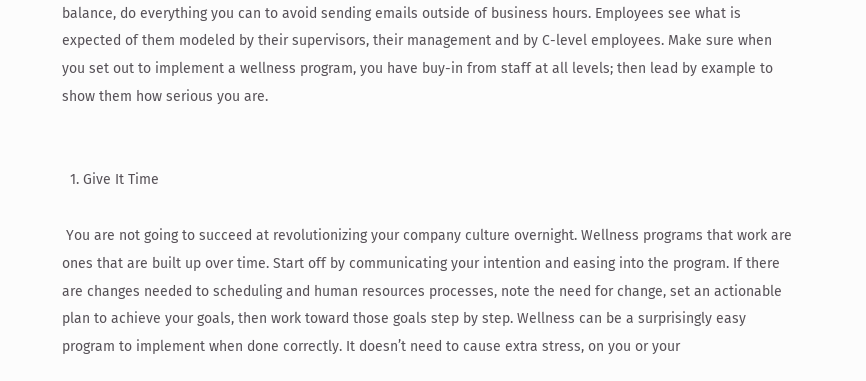balance, do everything you can to avoid sending emails outside of business hours. Employees see what is expected of them modeled by their supervisors, their management and by C-level employees. Make sure when you set out to implement a wellness program, you have buy-in from staff at all levels; then lead by example to show them how serious you are.


  1. Give It Time

 You are not going to succeed at revolutionizing your company culture overnight. Wellness programs that work are ones that are built up over time. Start off by communicating your intention and easing into the program. If there are changes needed to scheduling and human resources processes, note the need for change, set an actionable plan to achieve your goals, then work toward those goals step by step. Wellness can be a surprisingly easy program to implement when done correctly. It doesn’t need to cause extra stress, on you or your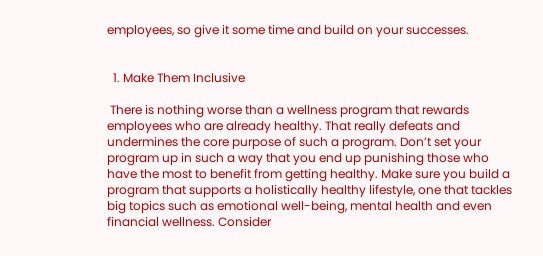employees, so give it some time and build on your successes.


  1. Make Them Inclusive

 There is nothing worse than a wellness program that rewards employees who are already healthy. That really defeats and undermines the core purpose of such a program. Don’t set your program up in such a way that you end up punishing those who have the most to benefit from getting healthy. Make sure you build a program that supports a holistically healthy lifestyle, one that tackles big topics such as emotional well-being, mental health and even financial wellness. Consider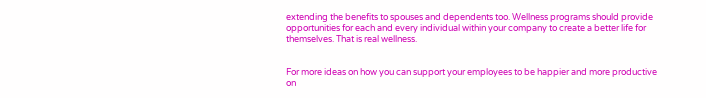extending the benefits to spouses and dependents too. Wellness programs should provide opportunities for each and every individual within your company to create a better life for themselves. That is real wellness.


For more ideas on how you can support your employees to be happier and more productive on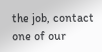the job, contact one of our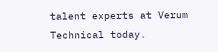talent experts at Verum Technical today.